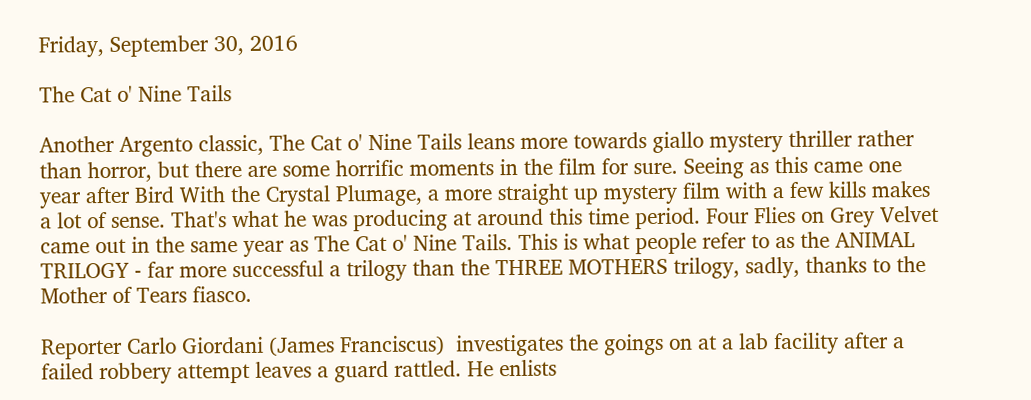Friday, September 30, 2016

The Cat o' Nine Tails

Another Argento classic, The Cat o' Nine Tails leans more towards giallo mystery thriller rather than horror, but there are some horrific moments in the film for sure. Seeing as this came one year after Bird With the Crystal Plumage, a more straight up mystery film with a few kills makes a lot of sense. That's what he was producing at around this time period. Four Flies on Grey Velvet came out in the same year as The Cat o' Nine Tails. This is what people refer to as the ANIMAL TRILOGY - far more successful a trilogy than the THREE MOTHERS trilogy, sadly, thanks to the Mother of Tears fiasco.

Reporter Carlo Giordani (James Franciscus)  investigates the goings on at a lab facility after a failed robbery attempt leaves a guard rattled. He enlists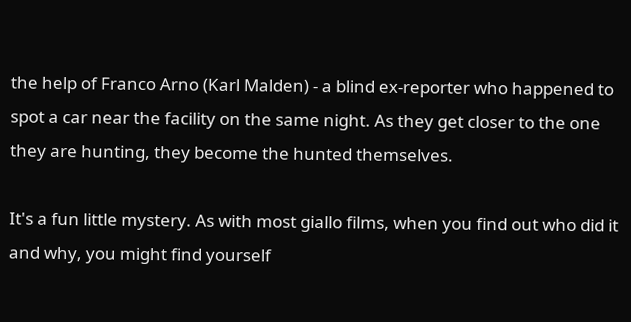the help of Franco Arno (Karl Malden) - a blind ex-reporter who happened to spot a car near the facility on the same night. As they get closer to the one they are hunting, they become the hunted themselves.

It's a fun little mystery. As with most giallo films, when you find out who did it and why, you might find yourself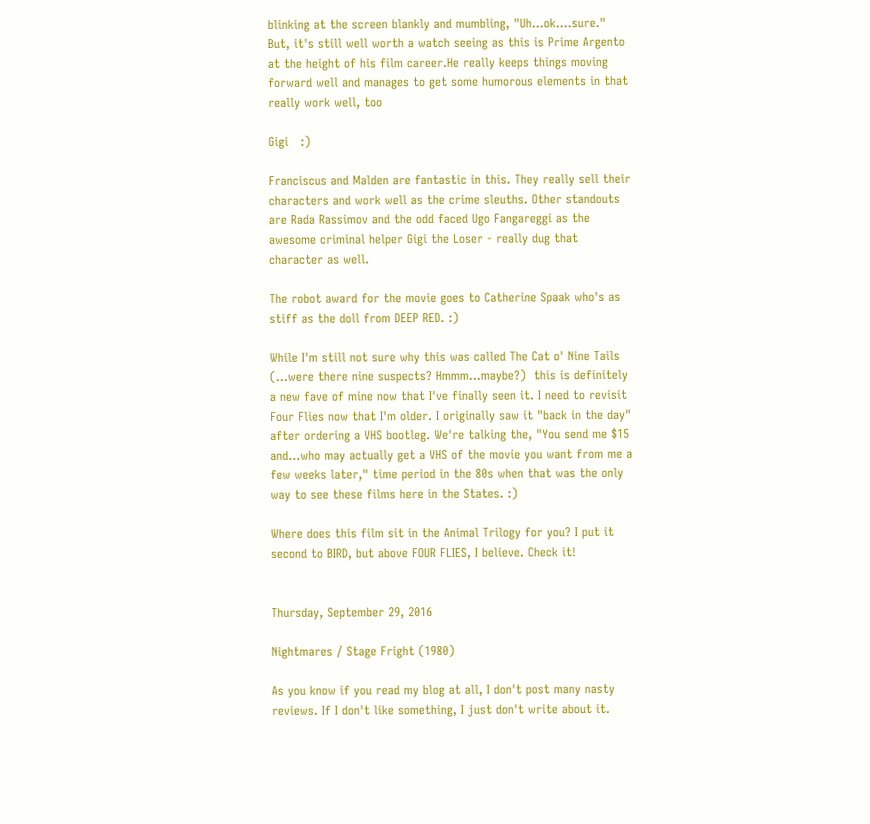blinking at the screen blankly and mumbling, "Uh...ok....sure." But, it's still well worth a watch seeing as this is Prime Argento at the height of his film career.He really keeps things moving forward well and manages to get some humorous elements in that really work well, too

Gigi   :)

Franciscus and Malden are fantastic in this. They really sell their characters and work well as the crime sleuths. Other standouts are Rada Rassimov and the odd faced Ugo Fangareggi as the awesome criminal helper Gigi the Loser - really dug that character as well.

The robot award for the movie goes to Catherine Spaak who's as stiff as the doll from DEEP RED. :)

While I'm still not sure why this was called The Cat o' Nine Tails (...were there nine suspects? Hmmm...maybe?)  this is definitely a new fave of mine now that I've finally seen it. I need to revisit Four Flies now that I'm older. I originally saw it "back in the day" after ordering a VHS bootleg. We're talking the, "You send me $15 and...who may actually get a VHS of the movie you want from me a few weeks later," time period in the 80s when that was the only way to see these films here in the States. :)

Where does this film sit in the Animal Trilogy for you? I put it second to BIRD, but above FOUR FLIES, I believe. Check it!


Thursday, September 29, 2016

Nightmares / Stage Fright (1980)

As you know if you read my blog at all, I don't post many nasty reviews. If I don't like something, I just don't write about it.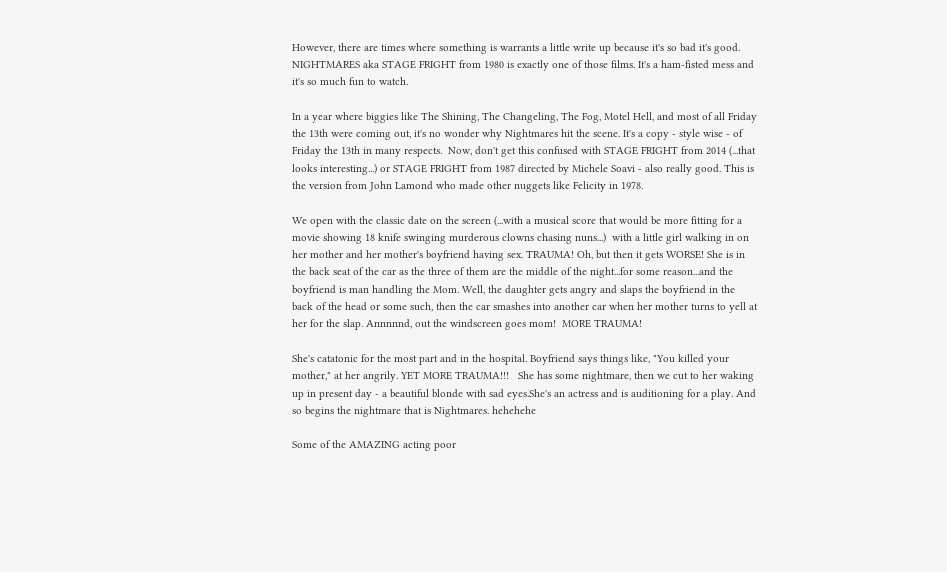However, there are times where something is warrants a little write up because it's so bad it's good. NIGHTMARES aka STAGE FRIGHT from 1980 is exactly one of those films. It's a ham-fisted mess and it's so much fun to watch.

In a year where biggies like The Shining, The Changeling, The Fog, Motel Hell, and most of all Friday the 13th were coming out, it's no wonder why Nightmares hit the scene. It's a copy - style wise - of Friday the 13th in many respects.  Now, don't get this confused with STAGE FRIGHT from 2014 (...that looks interesting...) or STAGE FRIGHT from 1987 directed by Michele Soavi - also really good. This is the version from John Lamond who made other nuggets like Felicity in 1978.

We open with the classic date on the screen (...with a musical score that would be more fitting for a movie showing 18 knife swinging murderous clowns chasing nuns...)  with a little girl walking in on her mother and her mother's boyfriend having sex. TRAUMA! Oh, but then it gets WORSE! She is in the back seat of the car as the three of them are the middle of the night...for some reason...and the boyfriend is man handling the Mom. Well, the daughter gets angry and slaps the boyfriend in the back of the head or some such, then the car smashes into another car when her mother turns to yell at her for the slap. Annnnnd, out the windscreen goes mom!  MORE TRAUMA!

She's catatonic for the most part and in the hospital. Boyfriend says things like, "You killed your mother," at her angrily. YET MORE TRAUMA!!!   She has some nightmare, then we cut to her waking up in present day - a beautiful blonde with sad eyes.She's an actress and is auditioning for a play. And so begins the nightmare that is Nightmares. hehehehe

Some of the AMAZING acting poor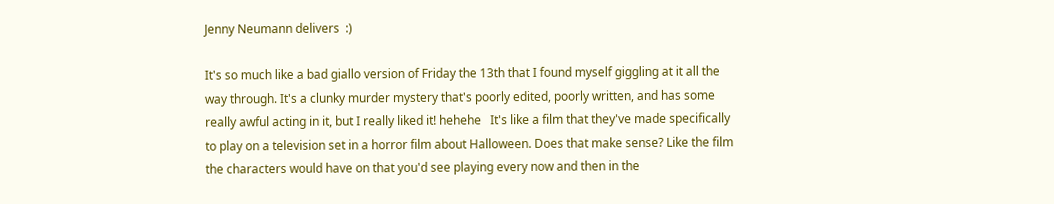Jenny Neumann delivers  :)

It's so much like a bad giallo version of Friday the 13th that I found myself giggling at it all the way through. It's a clunky murder mystery that's poorly edited, poorly written, and has some really awful acting in it, but I really liked it! hehehe   It's like a film that they've made specifically to play on a television set in a horror film about Halloween. Does that make sense? Like the film the characters would have on that you'd see playing every now and then in the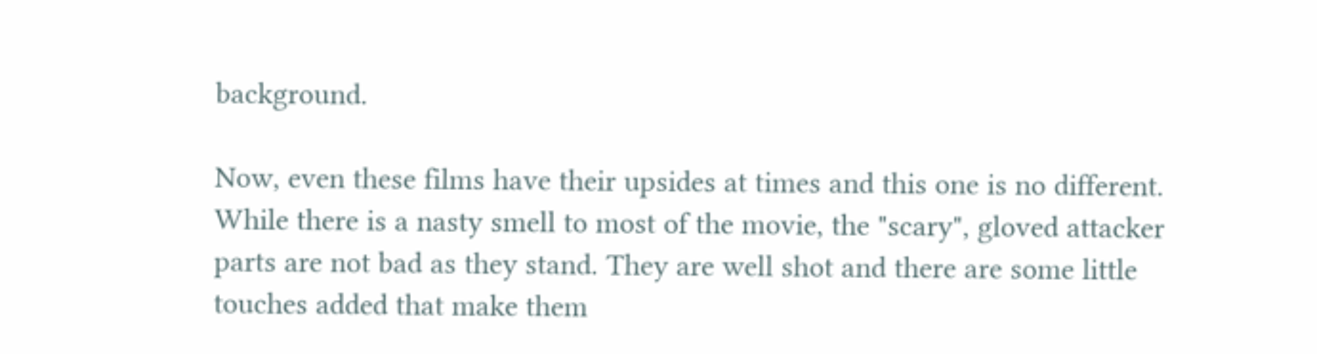background.

Now, even these films have their upsides at times and this one is no different. While there is a nasty smell to most of the movie, the "scary", gloved attacker parts are not bad as they stand. They are well shot and there are some little touches added that make them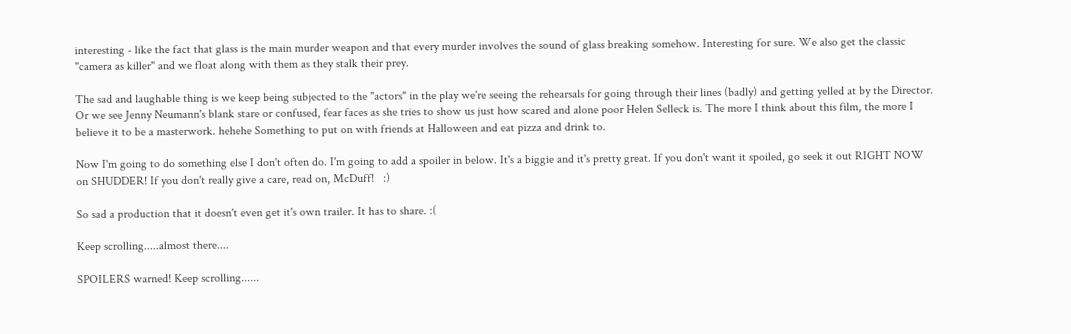interesting - like the fact that glass is the main murder weapon and that every murder involves the sound of glass breaking somehow. Interesting for sure. We also get the classic "camera as killer" and we float along with them as they stalk their prey.

The sad and laughable thing is we keep being subjected to the "actors" in the play we're seeing the rehearsals for going through their lines (badly) and getting yelled at by the Director. Or we see Jenny Neumann's blank stare or confused, fear faces as she tries to show us just how scared and alone poor Helen Selleck is. The more I think about this film, the more I believe it to be a masterwork. hehehe Something to put on with friends at Halloween and eat pizza and drink to.

Now I'm going to do something else I don't often do. I'm going to add a spoiler in below. It's a biggie and it's pretty great. If you don't want it spoiled, go seek it out RIGHT NOW on SHUDDER! If you don't really give a care, read on, McDuff!   :)

So sad a production that it doesn't even get it's own trailer. It has to share. :(

Keep scrolling.....almost there....

SPOILERS warned! Keep scrolling......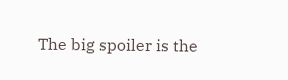The big spoiler is the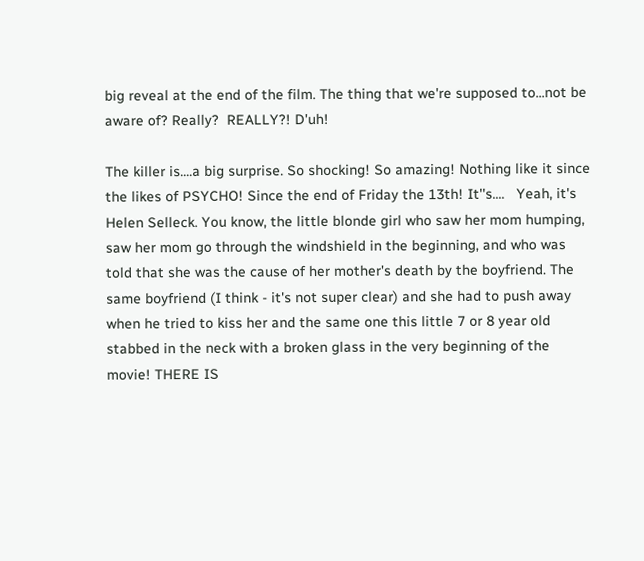big reveal at the end of the film. The thing that we're supposed to...not be aware of? Really?  REALLY?! D'uh!

The killer is....a big surprise. So shocking! So amazing! Nothing like it since the likes of PSYCHO! Since the end of Friday the 13th! It''s....   Yeah, it's Helen Selleck. You know, the little blonde girl who saw her mom humping, saw her mom go through the windshield in the beginning, and who was told that she was the cause of her mother's death by the boyfriend. The same boyfriend (I think - it's not super clear) and she had to push away when he tried to kiss her and the same one this little 7 or 8 year old stabbed in the neck with a broken glass in the very beginning of the movie! THERE IS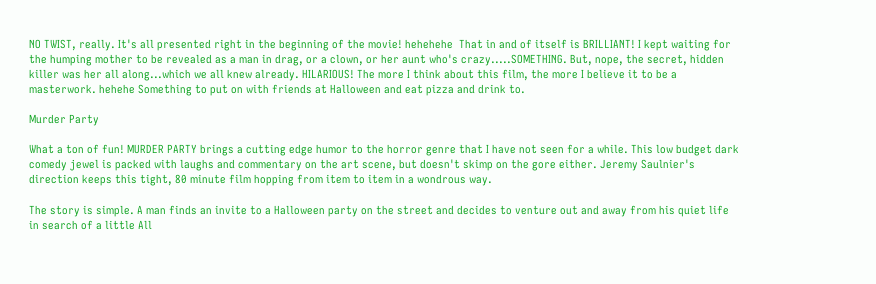NO TWIST, really. It's all presented right in the beginning of the movie! hehehehe  That in and of itself is BRILLIANT! I kept waiting for the humping mother to be revealed as a man in drag, or a clown, or her aunt who's crazy.....SOMETHING. But, nope, the secret, hidden killer was her all along...which we all knew already. HILARIOUS! The more I think about this film, the more I believe it to be a masterwork. hehehe Something to put on with friends at Halloween and eat pizza and drink to.

Murder Party

What a ton of fun! MURDER PARTY brings a cutting edge humor to the horror genre that I have not seen for a while. This low budget dark comedy jewel is packed with laughs and commentary on the art scene, but doesn't skimp on the gore either. Jeremy Saulnier's direction keeps this tight, 80 minute film hopping from item to item in a wondrous way.

The story is simple. A man finds an invite to a Halloween party on the street and decides to venture out and away from his quiet life in search of a little All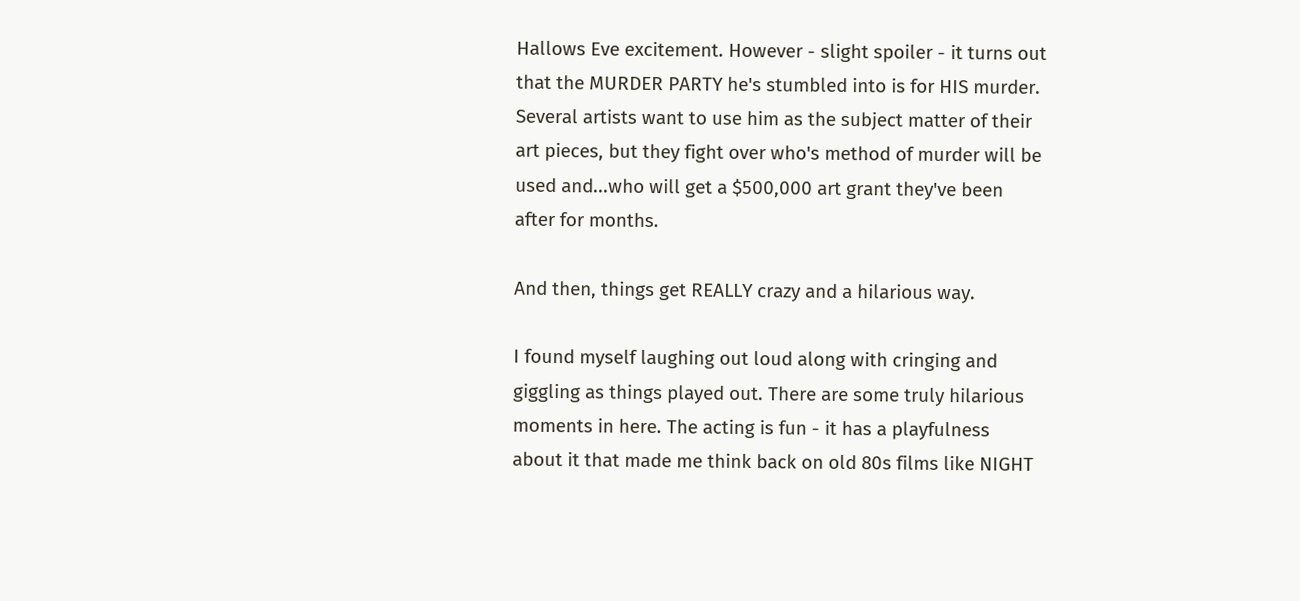Hallows Eve excitement. However - slight spoiler - it turns out that the MURDER PARTY he's stumbled into is for HIS murder. Several artists want to use him as the subject matter of their art pieces, but they fight over who's method of murder will be used and...who will get a $500,000 art grant they've been after for months.

And then, things get REALLY crazy and a hilarious way.

I found myself laughing out loud along with cringing and giggling as things played out. There are some truly hilarious moments in here. The acting is fun - it has a playfulness about it that made me think back on old 80s films like NIGHT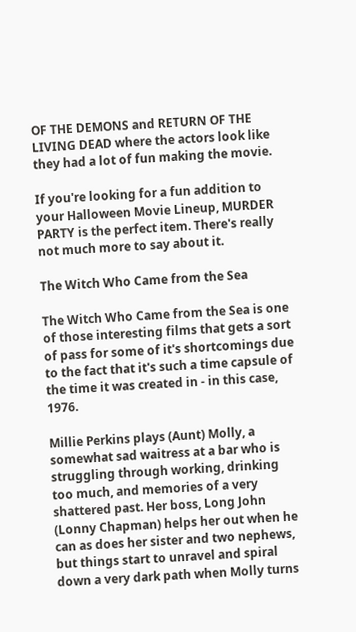OF THE DEMONS and RETURN OF THE LIVING DEAD where the actors look like they had a lot of fun making the movie.

If you're looking for a fun addition to your Halloween Movie Lineup, MURDER PARTY is the perfect item. There's really not much more to say about it.

The Witch Who Came from the Sea

The Witch Who Came from the Sea is one of those interesting films that gets a sort of pass for some of it's shortcomings due to the fact that it's such a time capsule of the time it was created in - in this case, 1976.

Millie Perkins plays (Aunt) Molly, a somewhat sad waitress at a bar who is struggling through working, drinking too much, and memories of a very shattered past. Her boss, Long John (Lonny Chapman) helps her out when he can as does her sister and two nephews, but things start to unravel and spiral down a very dark path when Molly turns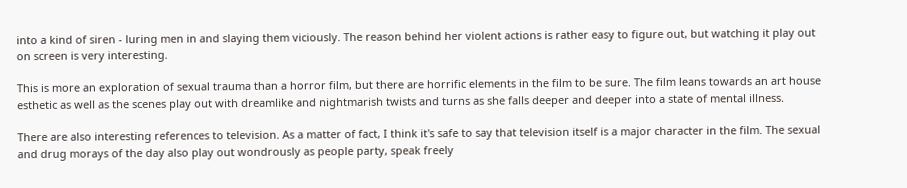into a kind of siren - luring men in and slaying them viciously. The reason behind her violent actions is rather easy to figure out, but watching it play out on screen is very interesting.

This is more an exploration of sexual trauma than a horror film, but there are horrific elements in the film to be sure. The film leans towards an art house esthetic as well as the scenes play out with dreamlike and nightmarish twists and turns as she falls deeper and deeper into a state of mental illness.

There are also interesting references to television. As a matter of fact, I think it's safe to say that television itself is a major character in the film. The sexual and drug morays of the day also play out wondrously as people party, speak freely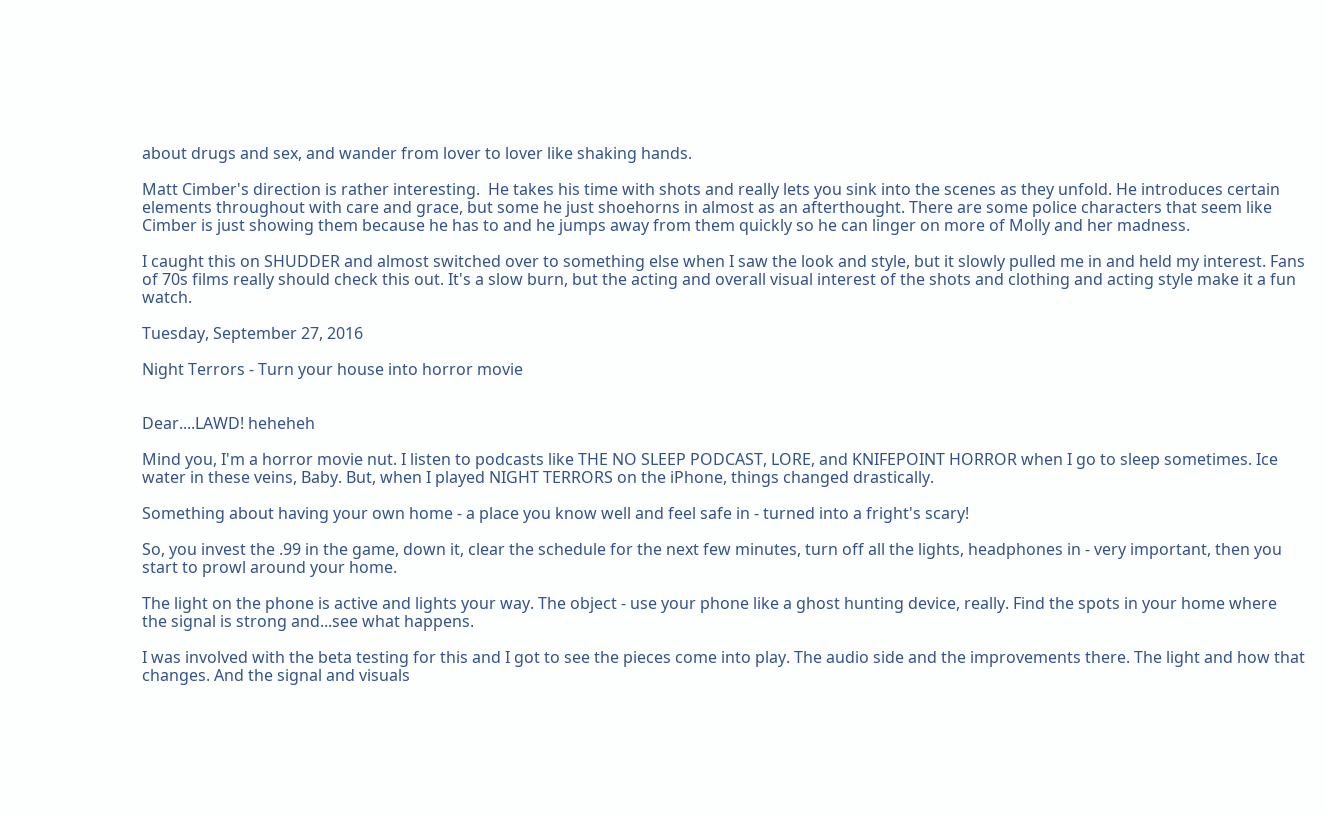about drugs and sex, and wander from lover to lover like shaking hands.

Matt Cimber's direction is rather interesting.  He takes his time with shots and really lets you sink into the scenes as they unfold. He introduces certain elements throughout with care and grace, but some he just shoehorns in almost as an afterthought. There are some police characters that seem like Cimber is just showing them because he has to and he jumps away from them quickly so he can linger on more of Molly and her madness.

I caught this on SHUDDER and almost switched over to something else when I saw the look and style, but it slowly pulled me in and held my interest. Fans of 70s films really should check this out. It's a slow burn, but the acting and overall visual interest of the shots and clothing and acting style make it a fun watch.

Tuesday, September 27, 2016

Night Terrors - Turn your house into horror movie


Dear....LAWD! heheheh

Mind you, I'm a horror movie nut. I listen to podcasts like THE NO SLEEP PODCAST, LORE, and KNIFEPOINT HORROR when I go to sleep sometimes. Ice water in these veins, Baby. But, when I played NIGHT TERRORS on the iPhone, things changed drastically.

Something about having your own home - a place you know well and feel safe in - turned into a fright's scary!

So, you invest the .99 in the game, down it, clear the schedule for the next few minutes, turn off all the lights, headphones in - very important, then you start to prowl around your home.

The light on the phone is active and lights your way. The object - use your phone like a ghost hunting device, really. Find the spots in your home where the signal is strong and...see what happens.

I was involved with the beta testing for this and I got to see the pieces come into play. The audio side and the improvements there. The light and how that changes. And the signal and visuals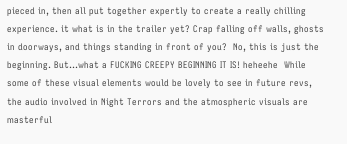pieced in, then all put together expertly to create a really chilling experience. it what is in the trailer yet? Crap falling off walls, ghosts in doorways, and things standing in front of you?  No, this is just the beginning. But...what a FUCKING CREEPY BEGINNING IT IS! heheehe  While some of these visual elements would be lovely to see in future revs, the audio involved in Night Terrors and the atmospheric visuals are masterful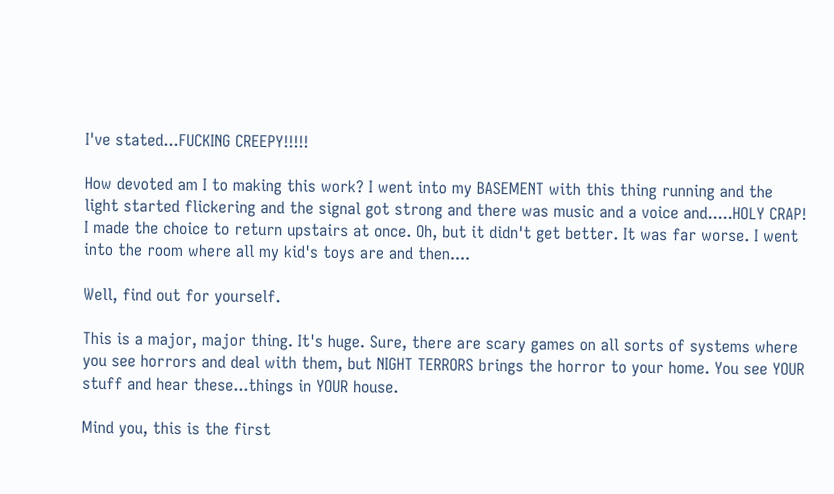I've stated...FUCKING CREEPY!!!!!

How devoted am I to making this work? I went into my BASEMENT with this thing running and the light started flickering and the signal got strong and there was music and a voice and.....HOLY CRAP! I made the choice to return upstairs at once. Oh, but it didn't get better. It was far worse. I went into the room where all my kid's toys are and then....

Well, find out for yourself.

This is a major, major thing. It's huge. Sure, there are scary games on all sorts of systems where you see horrors and deal with them, but NIGHT TERRORS brings the horror to your home. You see YOUR stuff and hear these...things in YOUR house.

Mind you, this is the first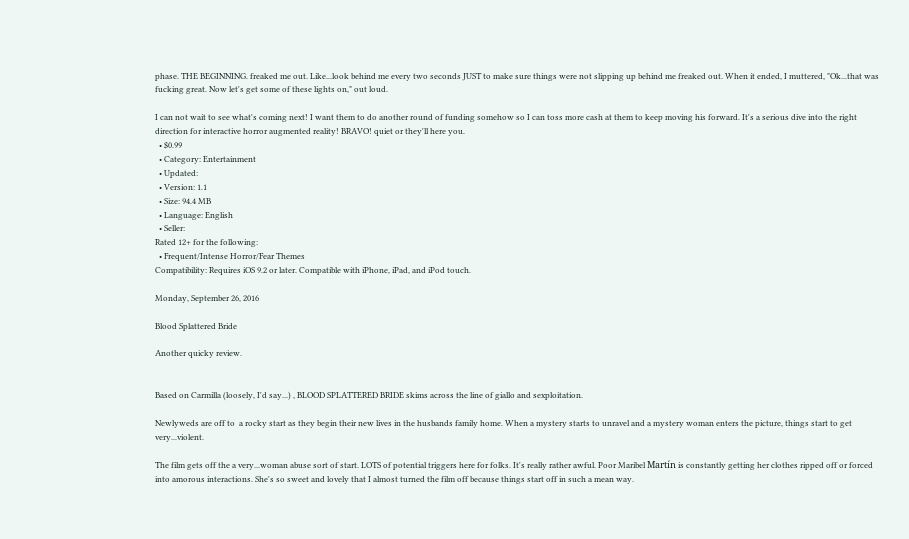phase. THE BEGINNING. freaked me out. Like...look behind me every two seconds JUST to make sure things were not slipping up behind me freaked out. When it ended, I muttered, "Ok...that was fucking great. Now let's get some of these lights on," out loud.

I can not wait to see what's coming next! I want them to do another round of funding somehow so I can toss more cash at them to keep moving his forward. It's a serious dive into the right direction for interactive horror augmented reality! BRAVO! quiet or they'll here you.
  • $0.99
  • Category: Entertainment
  • Updated:
  • Version: 1.1
  • Size: 94.4 MB
  • Language: English
  • Seller:
Rated 12+ for the following:
  • Frequent/Intense Horror/Fear Themes
Compatibility: Requires iOS 9.2 or later. Compatible with iPhone, iPad, and iPod touch.

Monday, September 26, 2016

Blood Splattered Bride

Another quicky review.


Based on Carmilla (loosely, I'd say...) , BLOOD SPLATTERED BRIDE skims across the line of giallo and sexploitation.

Newlyweds are off to  a rocky start as they begin their new lives in the husbands family home. When a mystery starts to unravel and a mystery woman enters the picture, things start to get very...violent.

The film gets off the a very...woman abuse sort of start. LOTS of potential triggers here for folks. It's really rather awful. Poor Maribel Martín is constantly getting her clothes ripped off or forced into amorous interactions. She's so sweet and lovely that I almost turned the film off because things start off in such a mean way.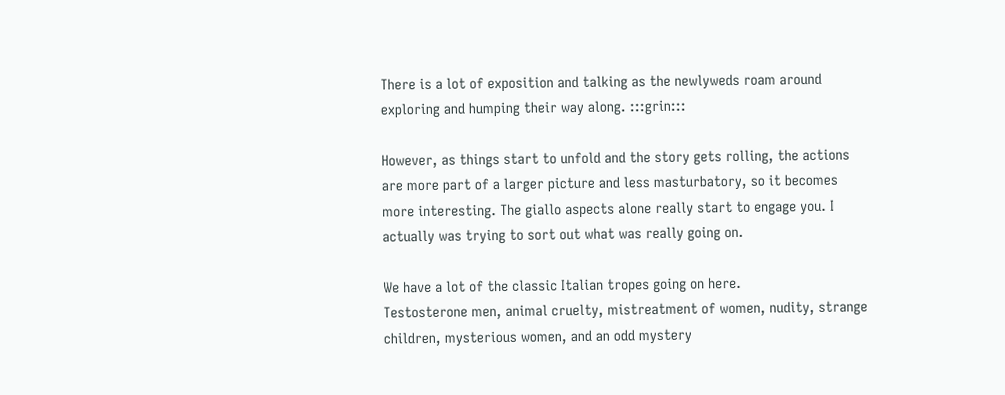There is a lot of exposition and talking as the newlyweds roam around exploring and humping their way along. :::grin:::

However, as things start to unfold and the story gets rolling, the actions are more part of a larger picture and less masturbatory, so it becomes more interesting. The giallo aspects alone really start to engage you. I actually was trying to sort out what was really going on.

We have a lot of the classic Italian tropes going on here.
Testosterone men, animal cruelty, mistreatment of women, nudity, strange children, mysterious women, and an odd mystery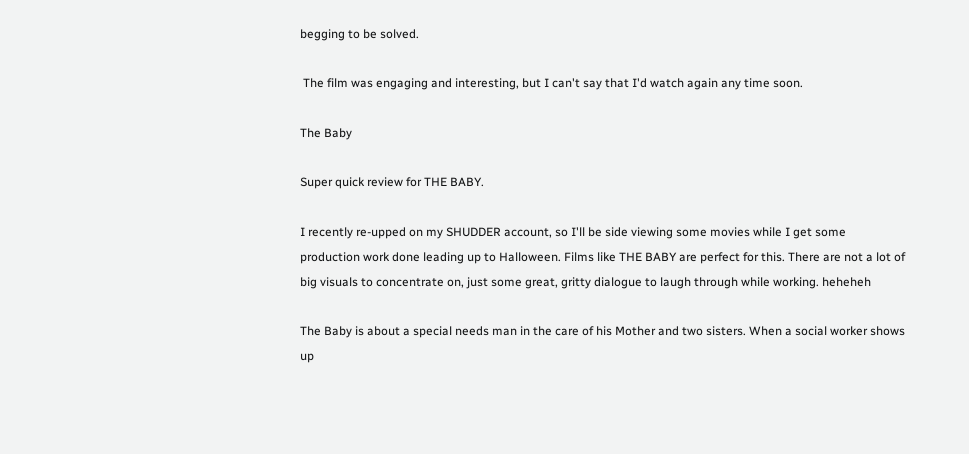begging to be solved.

 The film was engaging and interesting, but I can't say that I'd watch again any time soon.

The Baby

Super quick review for THE BABY.

I recently re-upped on my SHUDDER account, so I'll be side viewing some movies while I get some production work done leading up to Halloween. Films like THE BABY are perfect for this. There are not a lot of big visuals to concentrate on, just some great, gritty dialogue to laugh through while working. heheheh

The Baby is about a special needs man in the care of his Mother and two sisters. When a social worker shows up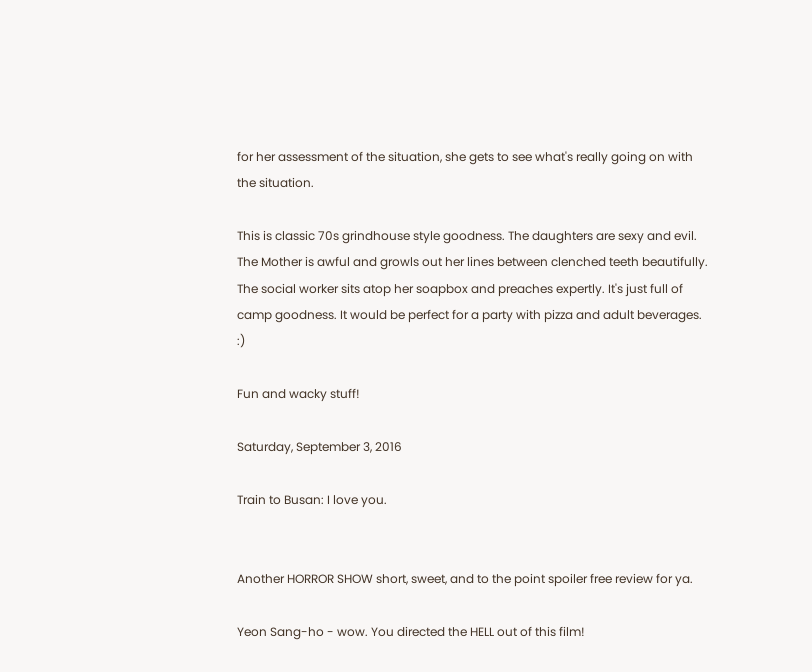for her assessment of the situation, she gets to see what's really going on with the situation.

This is classic 70s grindhouse style goodness. The daughters are sexy and evil. The Mother is awful and growls out her lines between clenched teeth beautifully. The social worker sits atop her soapbox and preaches expertly. It's just full of camp goodness. It would be perfect for a party with pizza and adult beverages. :)

Fun and wacky stuff!

Saturday, September 3, 2016

Train to Busan: I love you.


Another HORROR SHOW short, sweet, and to the point spoiler free review for ya.

Yeon Sang-ho - wow. You directed the HELL out of this film!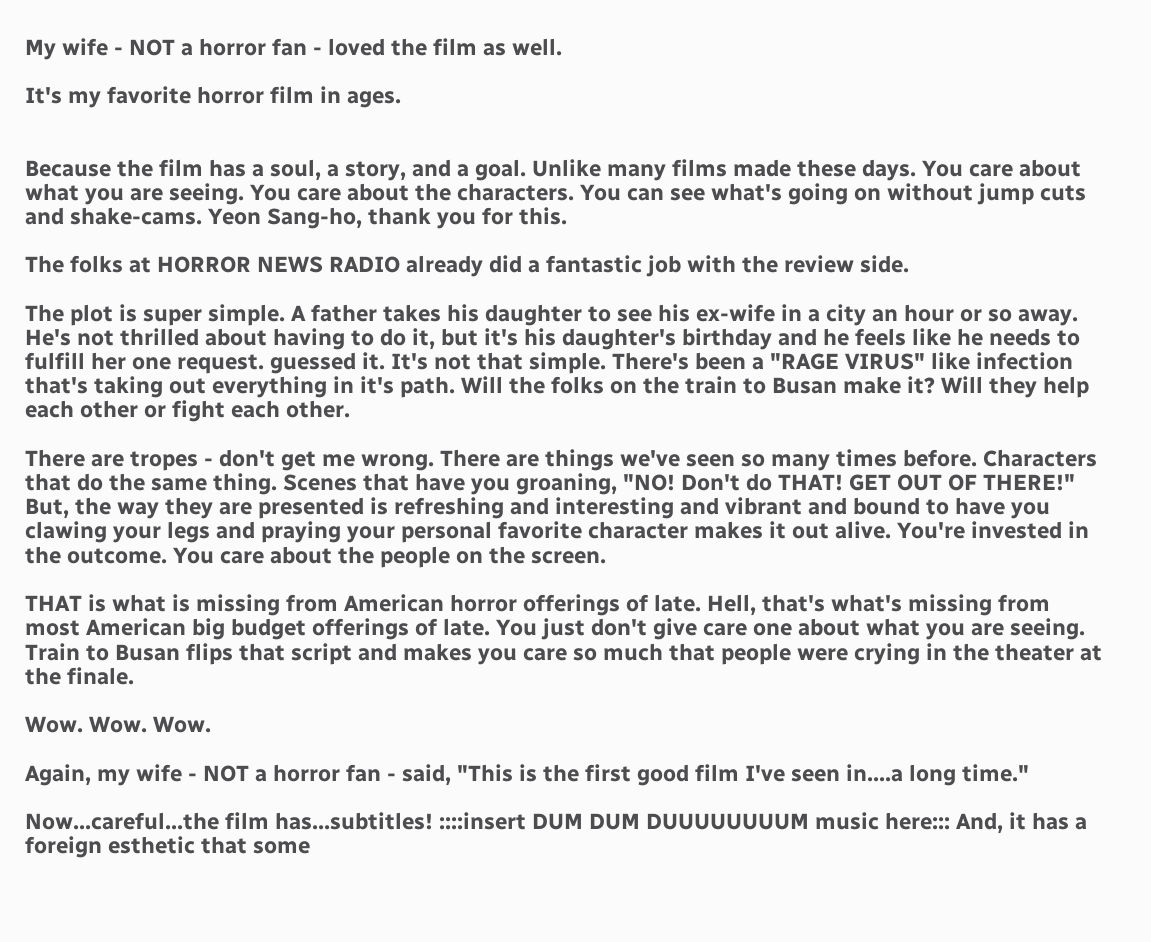My wife - NOT a horror fan - loved the film as well.

It's my favorite horror film in ages.


Because the film has a soul, a story, and a goal. Unlike many films made these days. You care about what you are seeing. You care about the characters. You can see what's going on without jump cuts and shake-cams. Yeon Sang-ho, thank you for this.

The folks at HORROR NEWS RADIO already did a fantastic job with the review side.

The plot is super simple. A father takes his daughter to see his ex-wife in a city an hour or so away. He's not thrilled about having to do it, but it's his daughter's birthday and he feels like he needs to fulfill her one request. guessed it. It's not that simple. There's been a "RAGE VIRUS" like infection that's taking out everything in it's path. Will the folks on the train to Busan make it? Will they help each other or fight each other.

There are tropes - don't get me wrong. There are things we've seen so many times before. Characters that do the same thing. Scenes that have you groaning, "NO! Don't do THAT! GET OUT OF THERE!" But, the way they are presented is refreshing and interesting and vibrant and bound to have you clawing your legs and praying your personal favorite character makes it out alive. You're invested in the outcome. You care about the people on the screen.

THAT is what is missing from American horror offerings of late. Hell, that's what's missing from most American big budget offerings of late. You just don't give care one about what you are seeing. Train to Busan flips that script and makes you care so much that people were crying in the theater at the finale.

Wow. Wow. Wow.

Again, my wife - NOT a horror fan - said, "This is the first good film I've seen in....a long time."

Now...careful...the film has...subtitles! ::::insert DUM DUM DUUUUUUUUM music here::: And, it has a foreign esthetic that some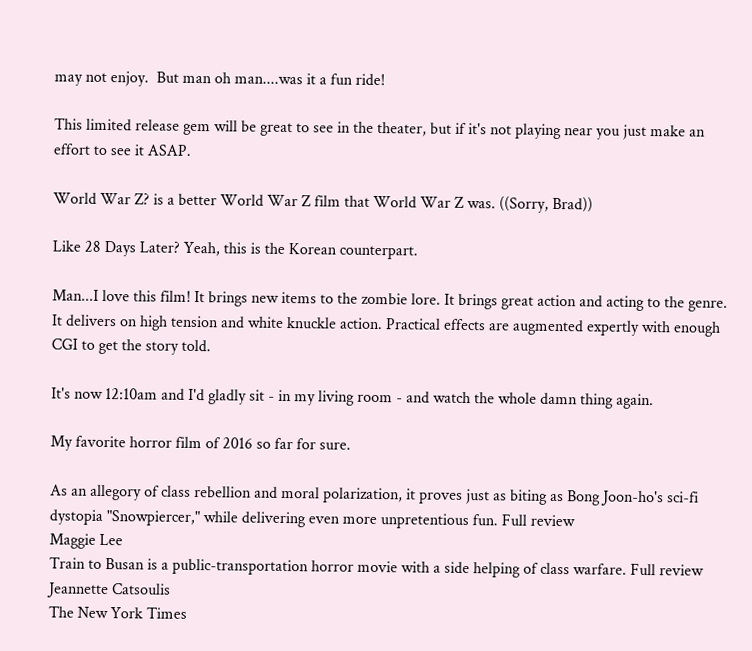may not enjoy.  But man oh man....was it a fun ride!

This limited release gem will be great to see in the theater, but if it's not playing near you just make an effort to see it ASAP.

World War Z? is a better World War Z film that World War Z was. ((Sorry, Brad))

Like 28 Days Later? Yeah, this is the Korean counterpart.

Man...I love this film! It brings new items to the zombie lore. It brings great action and acting to the genre. It delivers on high tension and white knuckle action. Practical effects are augmented expertly with enough CGI to get the story told.

It's now 12:10am and I'd gladly sit - in my living room - and watch the whole damn thing again.

My favorite horror film of 2016 so far for sure.

As an allegory of class rebellion and moral polarization, it proves just as biting as Bong Joon-ho's sci-fi dystopia "Snowpiercer," while delivering even more unpretentious fun. Full review
Maggie Lee
Train to Busan is a public-transportation horror movie with a side helping of class warfare. Full review
Jeannette Catsoulis
The New York Times